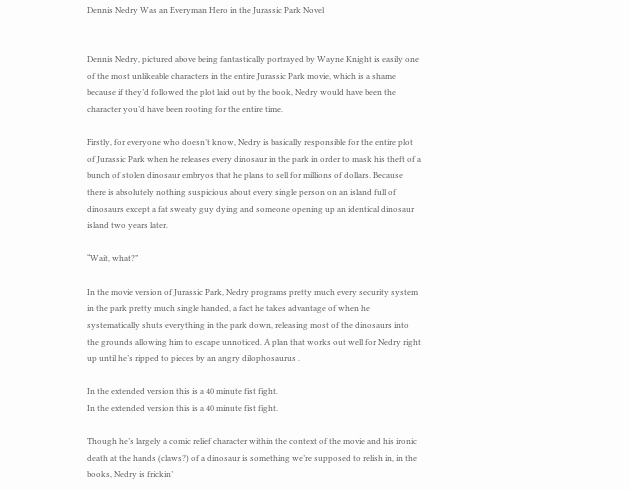Dennis Nedry Was an Everyman Hero in the Jurassic Park Novel


Dennis Nedry, pictured above being fantastically portrayed by Wayne Knight is easily one of the most unlikeable characters in the entire Jurassic Park movie, which is a shame because if they’d followed the plot laid out by the book, Nedry would have been the character you’d have been rooting for the entire time.

Firstly, for everyone who doesn’t know, Nedry is basically responsible for the entire plot of Jurassic Park when he releases every dinosaur in the park in order to mask his theft of a bunch of stolen dinosaur embryos that he plans to sell for millions of dollars. Because there is absolutely nothing suspicious about every single person on an island full of dinosaurs except a fat sweaty guy dying and someone opening up an identical dinosaur island two years later.

“Wait, what?”

In the movie version of Jurassic Park, Nedry programs pretty much every security system in the park pretty much single handed, a fact he takes advantage of when he systematically shuts everything in the park down, releasing most of the dinosaurs into the grounds allowing him to escape unnoticed. A plan that works out well for Nedry right up until he’s ripped to pieces by an angry dilophosaurus .

In the extended version this is a 40 minute fist fight.
In the extended version this is a 40 minute fist fight.

Though he’s largely a comic relief character within the context of the movie and his ironic death at the hands (claws?) of a dinosaur is something we’re supposed to relish in, in the books, Nedry is frickin’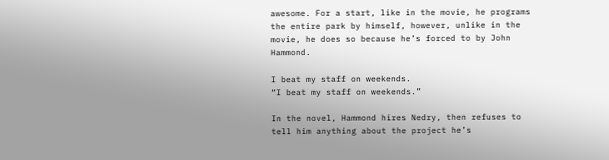awesome. For a start, like in the movie, he programs the entire park by himself, however, unlike in the movie, he does so because he’s forced to by John Hammond.

I beat my staff on weekends.
“I beat my staff on weekends.”

In the novel, Hammond hires Nedry, then refuses to tell him anything about the project he’s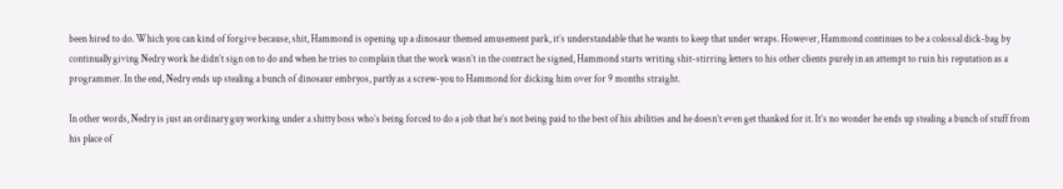been hired to do. Which you can kind of forgive because, shit, Hammond is opening up a dinosaur themed amusement park, it’s understandable that he wants to keep that under wraps. However, Hammond continues to be a colossal dick-bag by continually giving Nedry work he didn’t sign on to do and when he tries to complain that the work wasn’t in the contract he signed, Hammond starts writing shit-stirring letters to his other clients purely in an attempt to ruin his reputation as a programmer. In the end, Nedry ends up stealing a bunch of dinosaur embryos, partly as a screw-you to Hammond for dicking him over for 9 months straight.

In other words, Nedry is just an ordinary guy working under a shitty boss who’s being forced to do a job that he’s not being paid to the best of his abilities and he doesn’t even get thanked for it. It’s no wonder he ends up stealing a bunch of stuff from his place of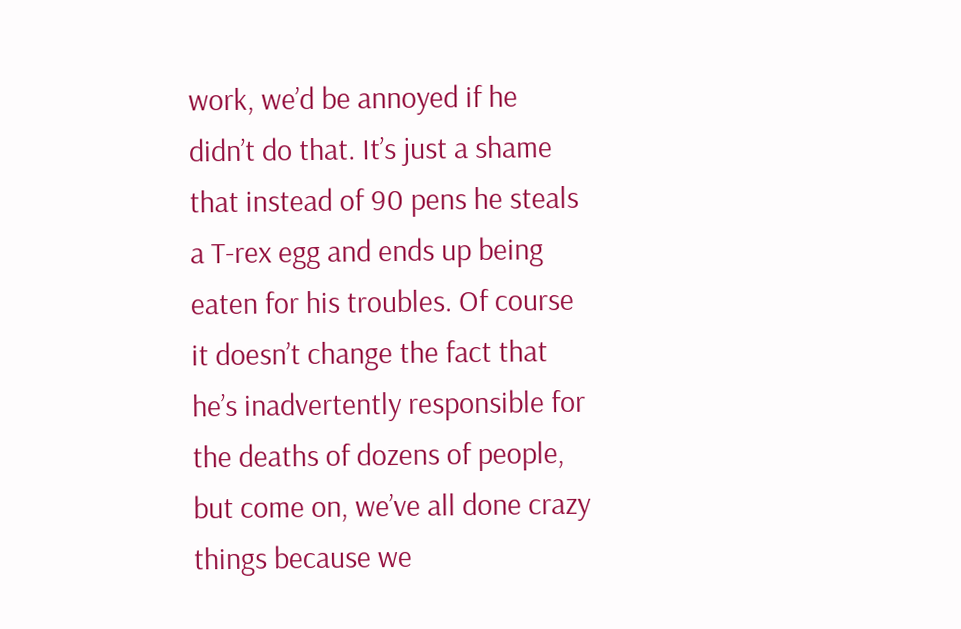work, we’d be annoyed if he didn’t do that. It’s just a shame that instead of 90 pens he steals a T-rex egg and ends up being eaten for his troubles. Of course it doesn’t change the fact that he’s inadvertently responsible for the deaths of dozens of people, but come on, we’ve all done crazy things because we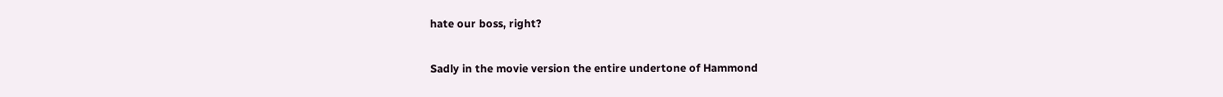hate our boss, right?

Sadly in the movie version the entire undertone of Hammond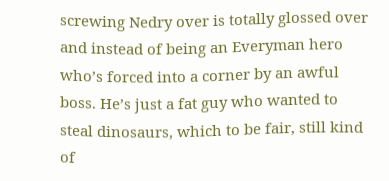screwing Nedry over is totally glossed over and instead of being an Everyman hero who’s forced into a corner by an awful boss. He’s just a fat guy who wanted to steal dinosaurs, which to be fair, still kind of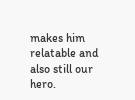makes him relatable and also still our hero.